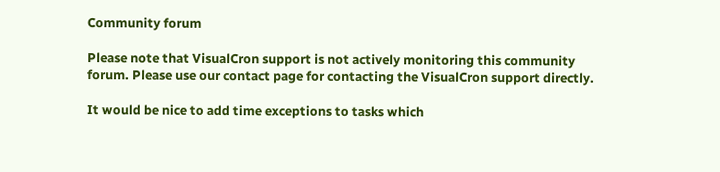Community forum

Please note that VisualCron support is not actively monitoring this community forum. Please use our contact page for contacting the VisualCron support directly.

It would be nice to add time exceptions to tasks which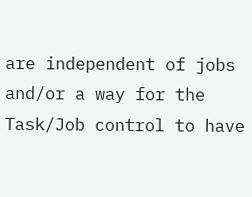are independent of jobs and/or a way for the Task/Job control to have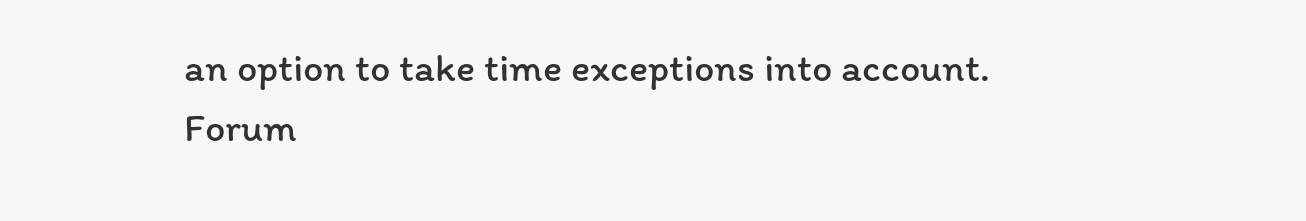an option to take time exceptions into account.
Forum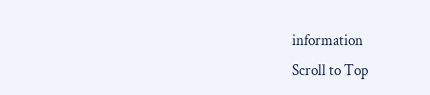information
Scroll to Top